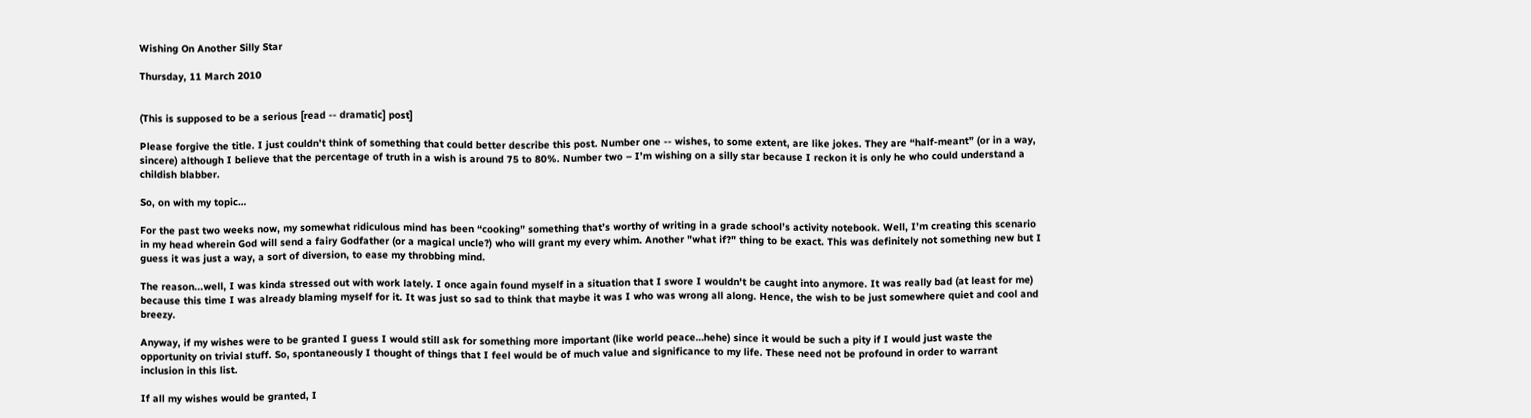Wishing On Another Silly Star

Thursday, 11 March 2010


(This is supposed to be a serious [read -- dramatic] post]

Please forgive the title. I just couldn’t think of something that could better describe this post. Number one -- wishes, to some extent, are like jokes. They are “half-meant” (or in a way, sincere) although I believe that the percentage of truth in a wish is around 75 to 80%. Number two – I’m wishing on a silly star because I reckon it is only he who could understand a childish blabber.

So, on with my topic…

For the past two weeks now, my somewhat ridiculous mind has been “cooking” something that’s worthy of writing in a grade school’s activity notebook. Well, I’m creating this scenario in my head wherein God will send a fairy Godfather (or a magical uncle?) who will grant my every whim. Another "what if?" thing to be exact. This was definitely not something new but I guess it was just a way, a sort of diversion, to ease my throbbing mind.

The reason...well, I was kinda stressed out with work lately. I once again found myself in a situation that I swore I wouldn't be caught into anymore. It was really bad (at least for me) because this time I was already blaming myself for it. It was just so sad to think that maybe it was I who was wrong all along. Hence, the wish to be just somewhere quiet and cool and breezy.

Anyway, if my wishes were to be granted I guess I would still ask for something more important (like world peace…hehe) since it would be such a pity if I would just waste the opportunity on trivial stuff. So, spontaneously I thought of things that I feel would be of much value and significance to my life. These need not be profound in order to warrant inclusion in this list.

If all my wishes would be granted, I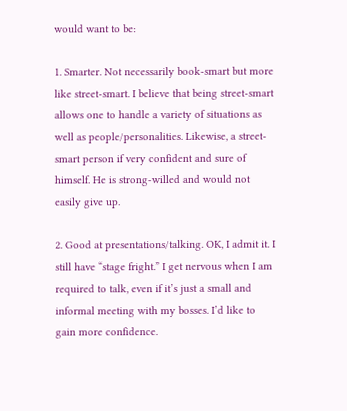would want to be:

1. Smarter. Not necessarily book-smart but more like street-smart. I believe that being street-smart allows one to handle a variety of situations as well as people/personalities. Likewise, a street-smart person if very confident and sure of himself. He is strong-willed and would not easily give up.

2. Good at presentations/talking. OK, I admit it. I still have “stage fright.” I get nervous when I am required to talk, even if it’s just a small and informal meeting with my bosses. I’d like to gain more confidence.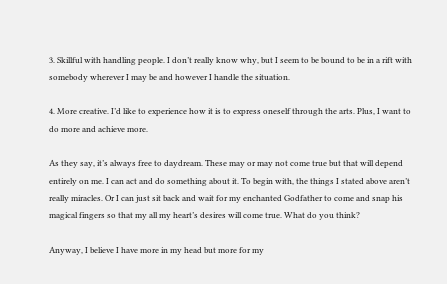3. Skillful with handling people. I don’t really know why, but I seem to be bound to be in a rift with somebody wherever I may be and however I handle the situation.

4. More creative. I’d like to experience how it is to express oneself through the arts. Plus, I want to do more and achieve more.

As they say, it’s always free to daydream. These may or may not come true but that will depend entirely on me. I can act and do something about it. To begin with, the things I stated above aren’t really miracles. Or I can just sit back and wait for my enchanted Godfather to come and snap his magical fingers so that my all my heart’s desires will come true. What do you think?

Anyway, I believe I have more in my head but more for my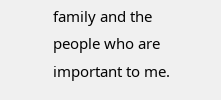family and the people who are important to me.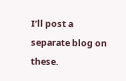I’ll post a separate blog on these.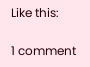Like this:

1 comment